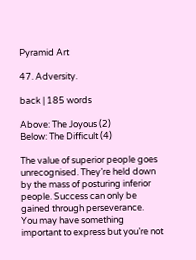Pyramid Art

47. Adversity.

back | 185 words

Above: The Joyous (2)
Below: The Difficult (4)

The value of superior people goes unrecognised. They’re held down by the mass of posturing inferior people. Success can only be gained through perseverance.
You may have something important to express but you’re not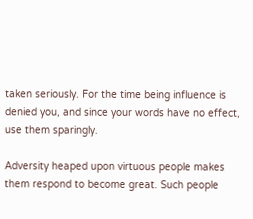taken seriously. For the time being influence is denied you, and since your words have no effect, use them sparingly.

Adversity heaped upon virtuous people makes them respond to become great. Such people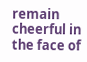remain cheerful in the face of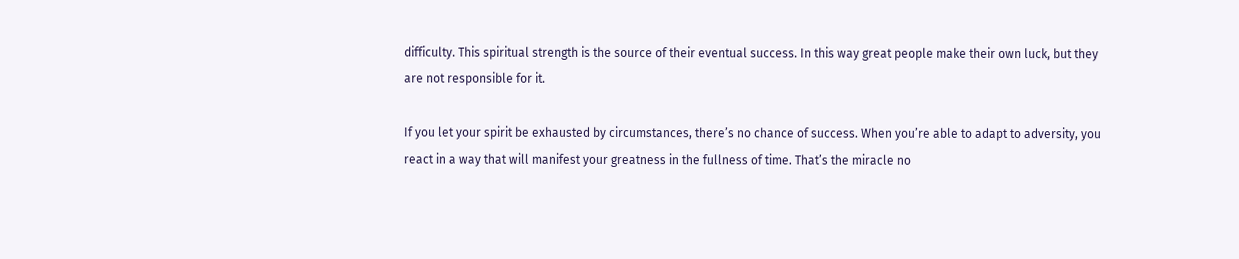difficulty. This spiritual strength is the source of their eventual success. In this way great people make their own luck, but they are not responsible for it.

If you let your spirit be exhausted by circumstances, there’s no chance of success. When you’re able to adapt to adversity, you react in a way that will manifest your greatness in the fullness of time. That’s the miracle no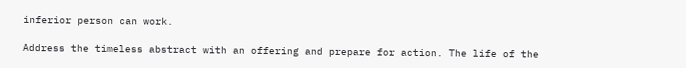inferior person can work.

Address the timeless abstract with an offering and prepare for action. The life of the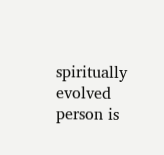spiritually evolved person is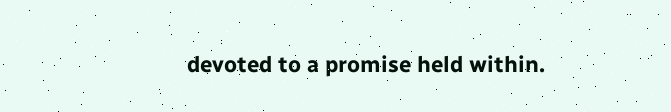devoted to a promise held within.